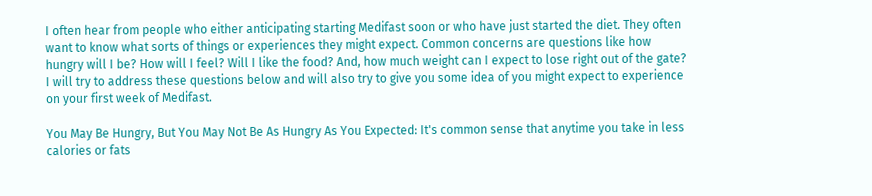I often hear from people who either anticipating starting Medifast soon or who have just started the diet. They often want to know what sorts of things or experiences they might expect. Common concerns are questions like how hungry will I be? How will I feel? Will I like the food? And, how much weight can I expect to lose right out of the gate? I will try to address these questions below and will also try to give you some idea of you might expect to experience on your first week of Medifast.

You May Be Hungry, But You May Not Be As Hungry As You Expected: It's common sense that anytime you take in less calories or fats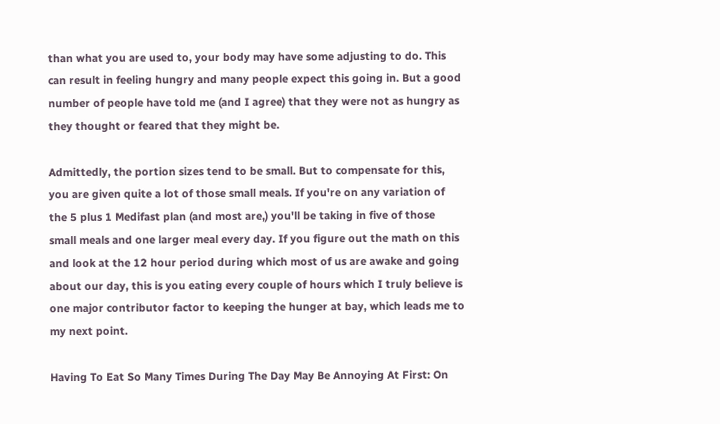than what you are used to, your body may have some adjusting to do. This can result in feeling hungry and many people expect this going in. But a good number of people have told me (and I agree) that they were not as hungry as they thought or feared that they might be.

Admittedly, the portion sizes tend to be small. But to compensate for this, you are given quite a lot of those small meals. If you're on any variation of the 5 plus 1 Medifast plan (and most are,) you'll be taking in five of those small meals and one larger meal every day. If you figure out the math on this and look at the 12 hour period during which most of us are awake and going about our day, this is you eating every couple of hours which I truly believe is one major contributor factor to keeping the hunger at bay, which leads me to my next point.

Having To Eat So Many Times During The Day May Be Annoying At First: On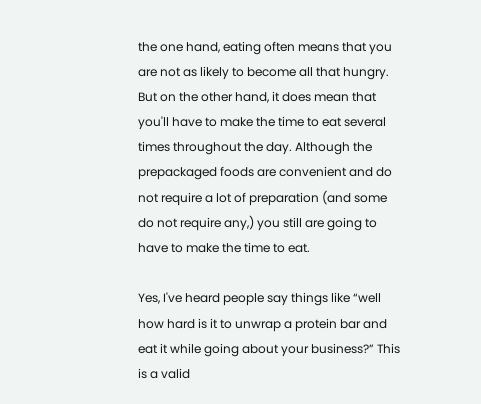the one hand, eating often means that you are not as likely to become all that hungry. But on the other hand, it does mean that you'll have to make the time to eat several times throughout the day. Although the prepackaged foods are convenient and do not require a lot of preparation (and some do not require any,) you still are going to have to make the time to eat.

Yes, I've heard people say things like “well how hard is it to unwrap a protein bar and eat it while going about your business?” This is a valid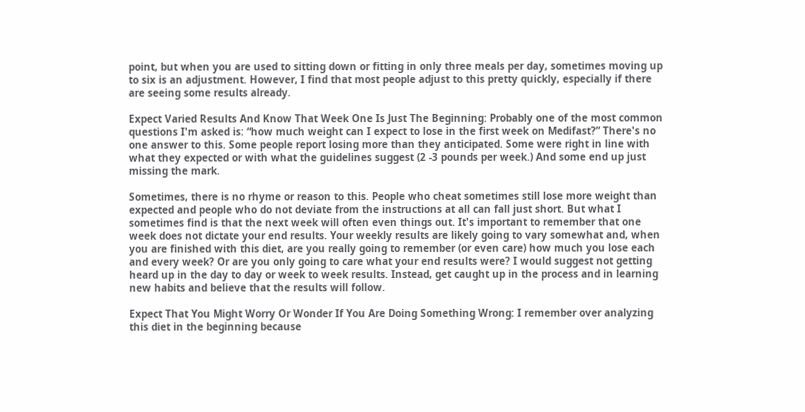point, but when you are used to sitting down or fitting in only three meals per day, sometimes moving up to six is an adjustment. However, I find that most people adjust to this pretty quickly, especially if there are seeing some results already.

Expect Varied Results And Know That Week One Is Just The Beginning: Probably one of the most common questions I'm asked is: “how much weight can I expect to lose in the first week on Medifast?” There's no one answer to this. Some people report losing more than they anticipated. Some were right in line with what they expected or with what the guidelines suggest (2 -3 pounds per week.) And some end up just missing the mark.

Sometimes, there is no rhyme or reason to this. People who cheat sometimes still lose more weight than expected and people who do not deviate from the instructions at all can fall just short. But what I sometimes find is that the next week will often even things out. It's important to remember that one week does not dictate your end results. Your weekly results are likely going to vary somewhat and, when you are finished with this diet, are you really going to remember (or even care) how much you lose each and every week? Or are you only going to care what your end results were? I would suggest not getting heard up in the day to day or week to week results. Instead, get caught up in the process and in learning new habits and believe that the results will follow.

Expect That You Might Worry Or Wonder If You Are Doing Something Wrong: I remember over analyzing this diet in the beginning because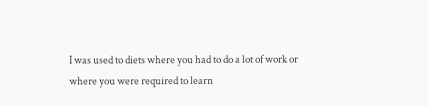I was used to diets where you had to do a lot of work or where you were required to learn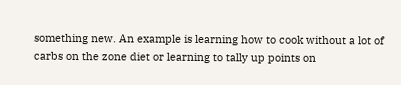something new. An example is learning how to cook without a lot of carbs on the zone diet or learning to tally up points on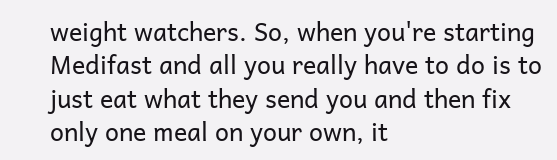weight watchers. So, when you're starting Medifast and all you really have to do is to just eat what they send you and then fix only one meal on your own, it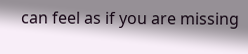can feel as if you are missing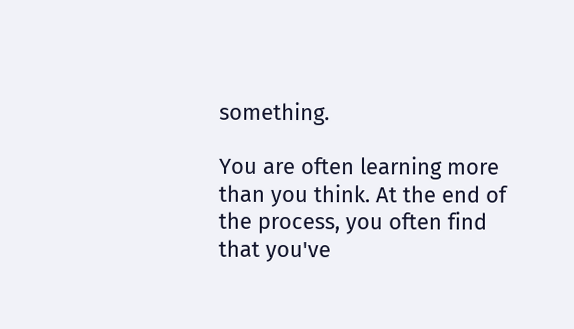something.

You are often learning more than you think. At the end of the process, you often find that you've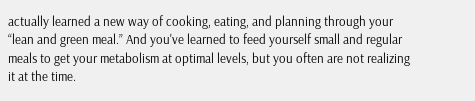actually learned a new way of cooking, eating, and planning through your “lean and green meal.” And you've learned to feed yourself small and regular meals to get your metabolism at optimal levels, but you often are not realizing it at the time.